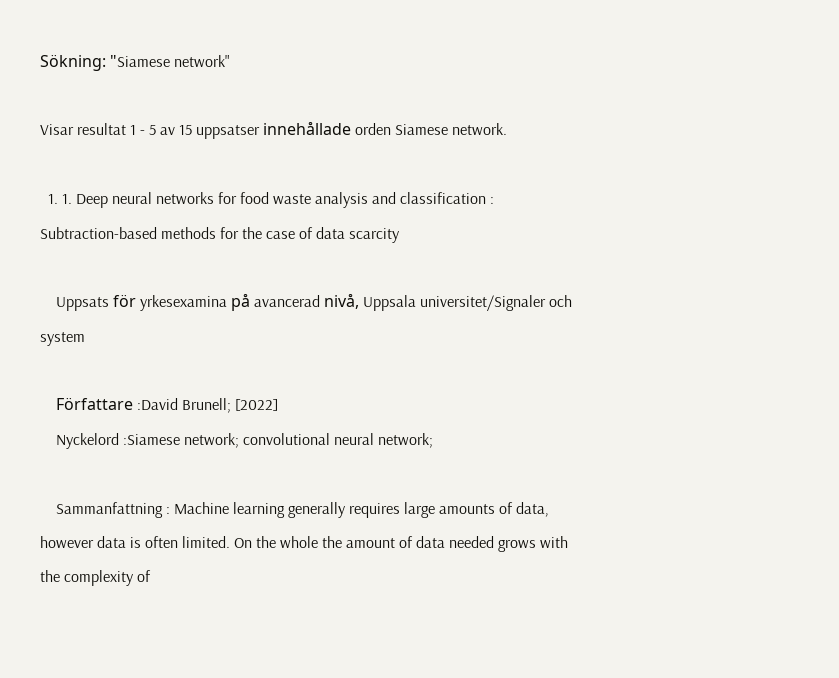Sökning: "Siamese network"

Visar resultat 1 - 5 av 15 uppsatser innehållade orden Siamese network.

  1. 1. Deep neural networks for food waste analysis and classification : Subtraction-based methods for the case of data scarcity

    Uppsats för yrkesexamina på avancerad nivå, Uppsala universitet/Signaler och system

    Författare :David Brunell; [2022]
    Nyckelord :Siamese network; convolutional neural network;

    Sammanfattning : Machine learning generally requires large amounts of data, however data is often limited. On the whole the amount of data needed grows with the complexity of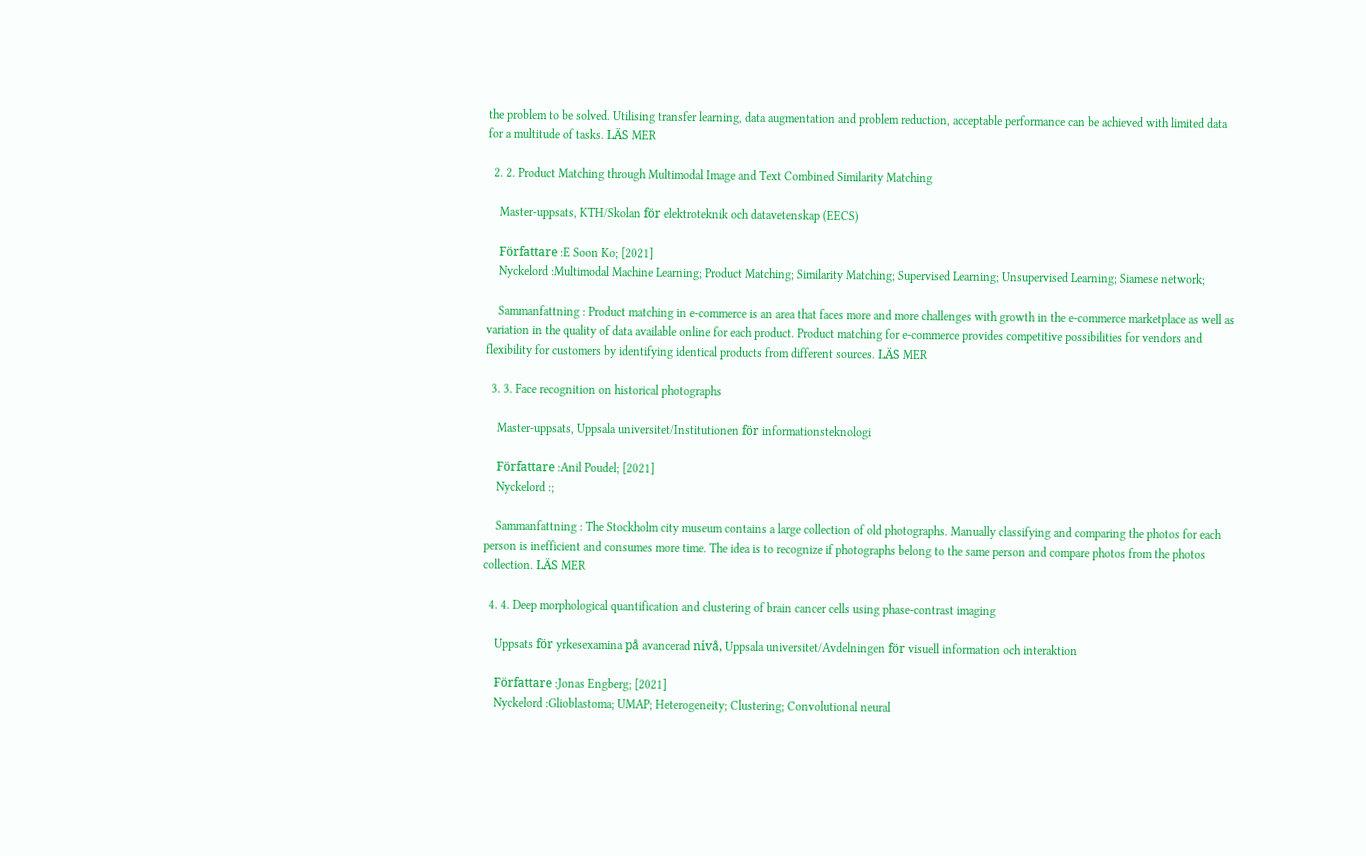the problem to be solved. Utilising transfer learning, data augmentation and problem reduction, acceptable performance can be achieved with limited data for a multitude of tasks. LÄS MER

  2. 2. Product Matching through Multimodal Image and Text Combined Similarity Matching

    Master-uppsats, KTH/Skolan för elektroteknik och datavetenskap (EECS)

    Författare :E Soon Ko; [2021]
    Nyckelord :Multimodal Machine Learning; Product Matching; Similarity Matching; Supervised Learning; Unsupervised Learning; Siamese network;

    Sammanfattning : Product matching in e-commerce is an area that faces more and more challenges with growth in the e-commerce marketplace as well as variation in the quality of data available online for each product. Product matching for e-commerce provides competitive possibilities for vendors and flexibility for customers by identifying identical products from different sources. LÄS MER

  3. 3. Face recognition on historical photographs

    Master-uppsats, Uppsala universitet/Institutionen för informationsteknologi

    Författare :Anil Poudel; [2021]
    Nyckelord :;

    Sammanfattning : The Stockholm city museum contains a large collection of old photographs. Manually classifying and comparing the photos for each person is inefficient and consumes more time. The idea is to recognize if photographs belong to the same person and compare photos from the photos collection. LÄS MER

  4. 4. Deep morphological quantification and clustering of brain cancer cells using phase-contrast imaging

    Uppsats för yrkesexamina på avancerad nivå, Uppsala universitet/Avdelningen för visuell information och interaktion

    Författare :Jonas Engberg; [2021]
    Nyckelord :Glioblastoma; UMAP; Heterogeneity; Clustering; Convolutional neural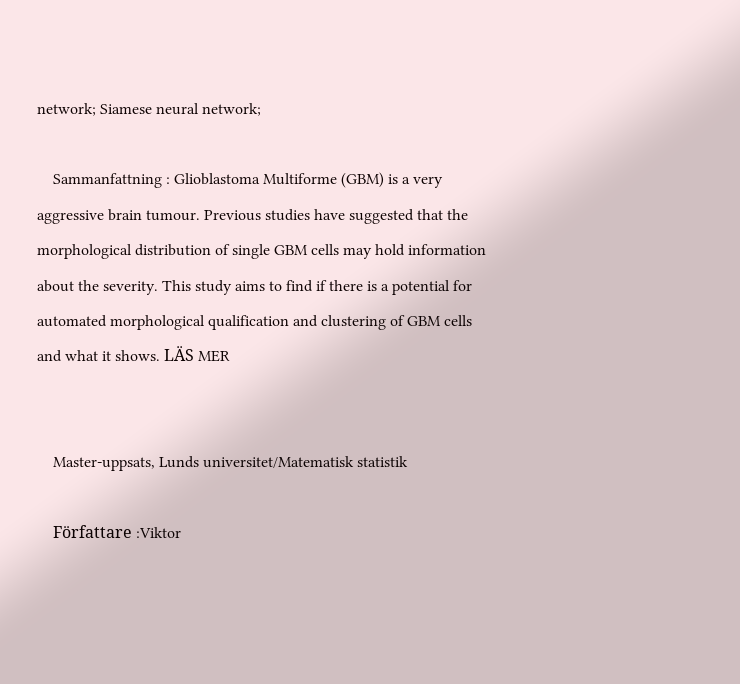network; Siamese neural network;

    Sammanfattning : Glioblastoma Multiforme (GBM) is a very aggressive brain tumour. Previous studies have suggested that the morphological distribution of single GBM cells may hold information about the severity. This study aims to find if there is a potential for automated morphological qualification and clustering of GBM cells and what it shows. LÄS MER


    Master-uppsats, Lunds universitet/Matematisk statistik

    Författare :Viktor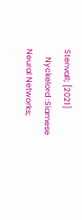Stenvall; [2021]
    Nyckelord :Siamese Neural Networks;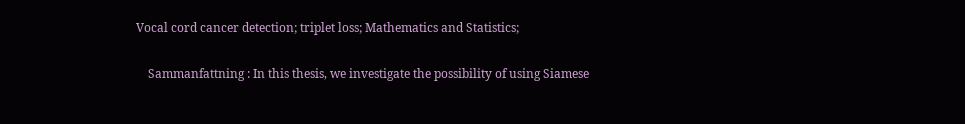Vocal cord cancer detection; triplet loss; Mathematics and Statistics;

    Sammanfattning : In this thesis, we investigate the possibility of using Siamese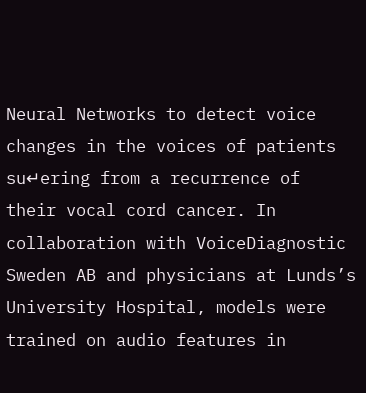Neural Networks to detect voice changes in the voices of patients su↵ering from a recurrence of their vocal cord cancer. In collaboration with VoiceDiagnostic Sweden AB and physicians at Lunds’s University Hospital, models were trained on audio features in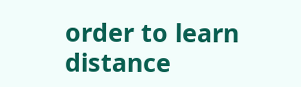order to learn distance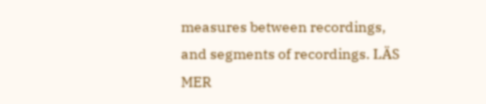measures between recordings, and segments of recordings. LÄS MER